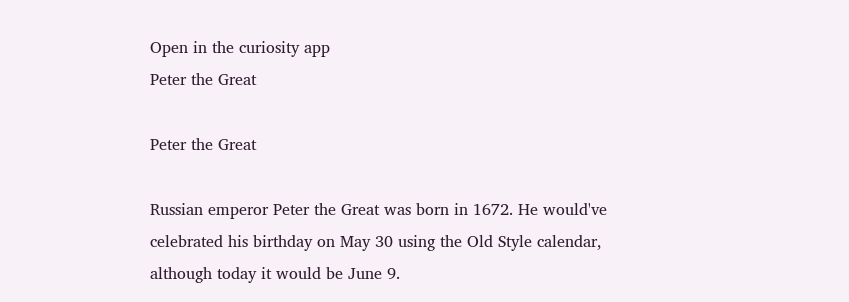Open in the curiosity app
Peter the Great

Peter the Great

Russian emperor Peter the Great was born in 1672. He would've celebrated his birthday on May 30 using the Old Style calendar, although today it would be June 9.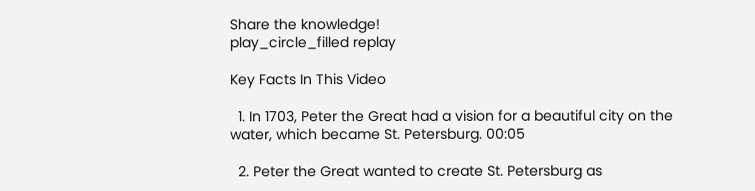Share the knowledge!
play_circle_filled replay

Key Facts In This Video

  1. In 1703, Peter the Great had a vision for a beautiful city on the water, which became St. Petersburg. 00:05

  2. Peter the Great wanted to create St. Petersburg as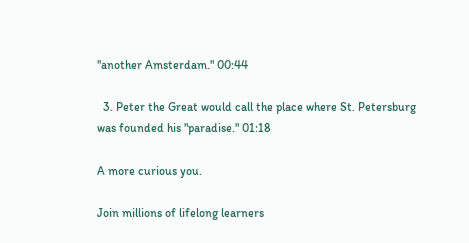"another Amsterdam." 00:44

  3. Peter the Great would call the place where St. Petersburg was founded his "paradise." 01:18

A more curious you.

Join millions of lifelong learners